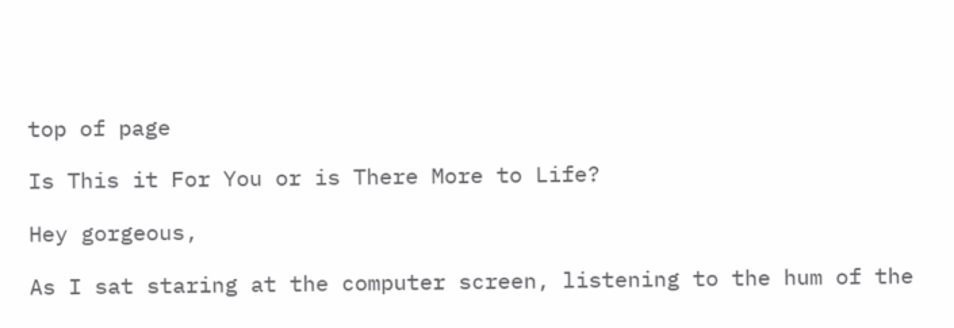top of page

Is This it For You or is There More to Life?

Hey gorgeous,

As I sat staring at the computer screen, listening to the hum of the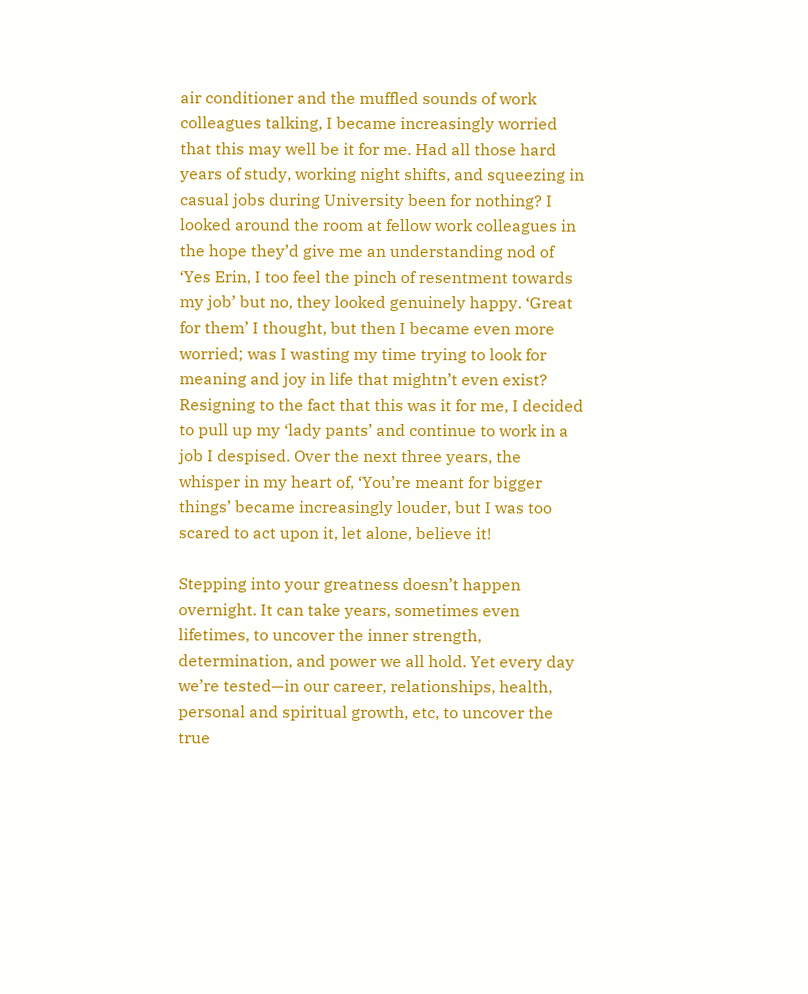air conditioner and the muffled sounds of work colleagues talking, I became increasingly worried that this may well be it for me. Had all those hard years of study, working night shifts, and squeezing in casual jobs during University been for nothing? I looked around the room at fellow work colleagues in the hope they’d give me an understanding nod of ‘Yes Erin, I too feel the pinch of resentment towards my job’ but no, they looked genuinely happy. ‘Great for them’ I thought, but then I became even more worried; was I wasting my time trying to look for meaning and joy in life that mightn’t even exist? Resigning to the fact that this was it for me, I decided to pull up my ‘lady pants’ and continue to work in a job I despised. Over the next three years, the whisper in my heart of, ‘You’re meant for bigger things’ became increasingly louder, but I was too scared to act upon it, let alone, believe it!

Stepping into your greatness doesn’t happen overnight. It can take years, sometimes even lifetimes, to uncover the inner strength, determination, and power we all hold. Yet every day we’re tested—in our career, relationships, health, personal and spiritual growth, etc, to uncover the true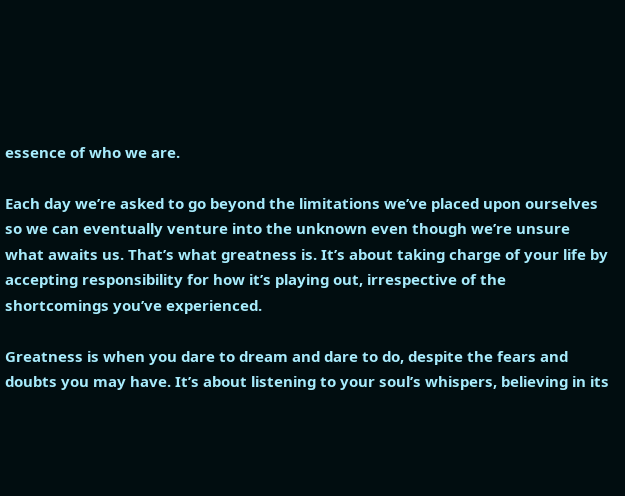essence of who we are.

Each day we’re asked to go beyond the limitations we’ve placed upon ourselves so we can eventually venture into the unknown even though we’re unsure what awaits us. That’s what greatness is. It’s about taking charge of your life by accepting responsibility for how it’s playing out, irrespective of the shortcomings you’ve experienced.

Greatness is when you dare to dream and dare to do, despite the fears and doubts you may have. It’s about listening to your soul’s whispers, believing in its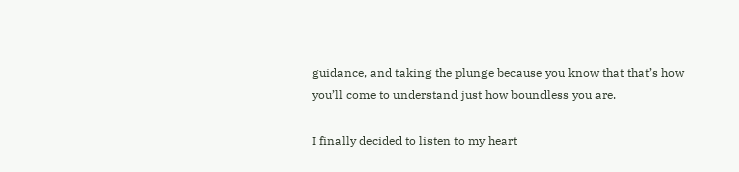guidance, and taking the plunge because you know that that’s how you’ll come to understand just how boundless you are.

I finally decided to listen to my heart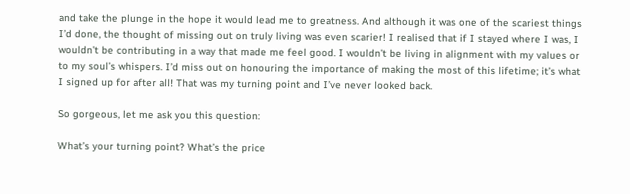and take the plunge in the hope it would lead me to greatness. And although it was one of the scariest things I’d done, the thought of missing out on truly living was even scarier! I realised that if I stayed where I was, I wouldn’t be contributing in a way that made me feel good. I wouldn’t be living in alignment with my values or to my soul’s whispers. I’d miss out on honouring the importance of making the most of this lifetime; it’s what I signed up for after all! That was my turning point and I’ve never looked back.

So gorgeous, let me ask you this question:

What’s your turning point? What’s the price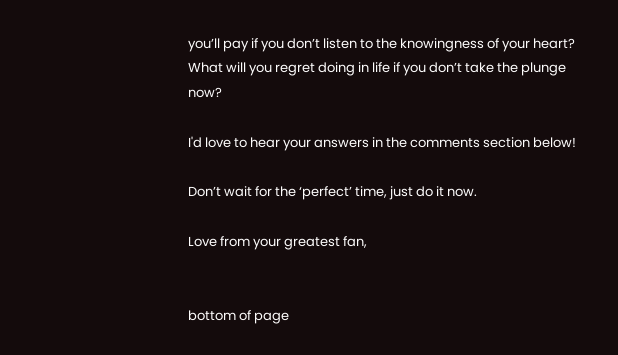you’ll pay if you don’t listen to the knowingness of your heart? What will you regret doing in life if you don’t take the plunge now?

I'd love to hear your answers in the comments section below!

Don’t wait for the ‘perfect’ time, just do it now.

Love from your greatest fan,


bottom of page